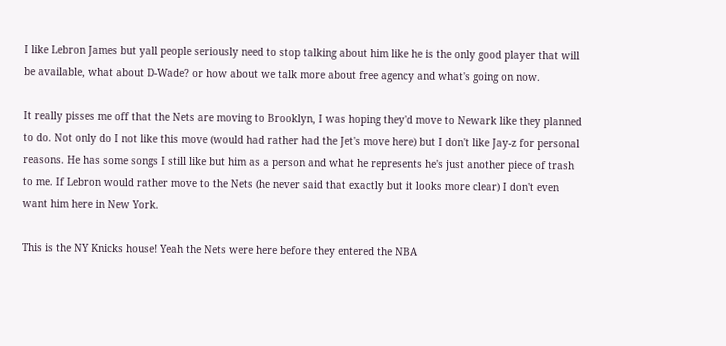I like Lebron James but yall people seriously need to stop talking about him like he is the only good player that will be available, what about D-Wade? or how about we talk more about free agency and what's going on now.

It really pisses me off that the Nets are moving to Brooklyn, I was hoping they'd move to Newark like they planned to do. Not only do I not like this move (would had rather had the Jet's move here) but I don't like Jay-z for personal reasons. He has some songs I still like but him as a person and what he represents he's just another piece of trash to me. If Lebron would rather move to the Nets (he never said that exactly but it looks more clear) I don't even want him here in New York.

This is the NY Knicks house! Yeah the Nets were here before they entered the NBA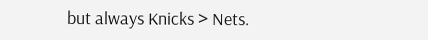but always Knicks > Nets.